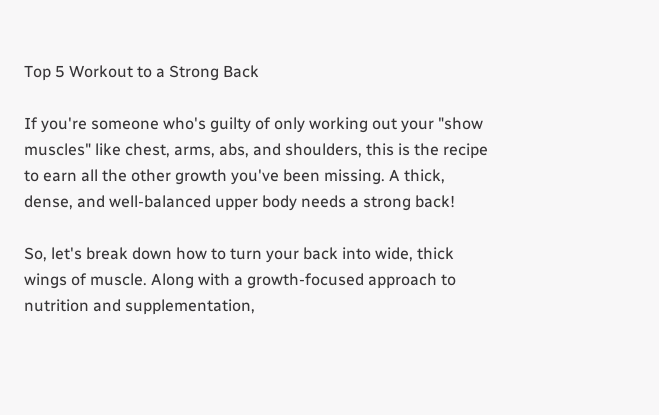Top 5 Workout to a Strong Back

If you're someone who's guilty of only working out your "show muscles" like chest, arms, abs, and shoulders, this is the recipe to earn all the other growth you've been missing. A thick, dense, and well-balanced upper body needs a strong back!

So, let's break down how to turn your back into wide, thick wings of muscle. Along with a growth-focused approach to nutrition and supplementation,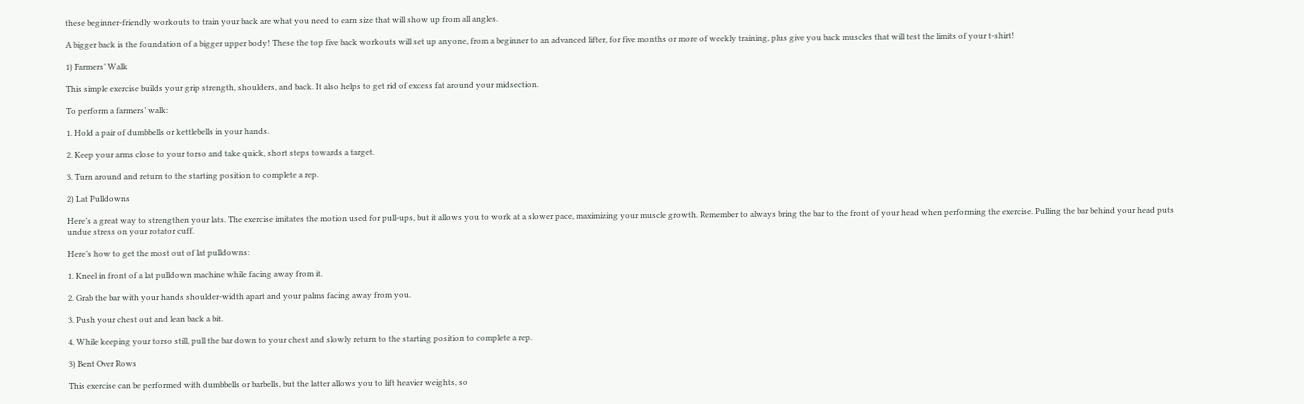these beginner-friendly workouts to train your back are what you need to earn size that will show up from all angles.

A bigger back is the foundation of a bigger upper body! These the top five back workouts will set up anyone, from a beginner to an advanced lifter, for five months or more of weekly training, plus give you back muscles that will test the limits of your t-shirt!

1) Farmers’ Walk

This simple exercise builds your grip strength, shoulders, and back. It also helps to get rid of excess fat around your midsection.

To perform a farmers’ walk:

1. Hold a pair of dumbbells or kettlebells in your hands.

2. Keep your arms close to your torso and take quick, short steps towards a target.

3. Turn around and return to the starting position to complete a rep.

2) Lat Pulldowns

Here’s a great way to strengthen your lats. The exercise imitates the motion used for pull-ups, but it allows you to work at a slower pace, maximizing your muscle growth. Remember to always bring the bar to the front of your head when performing the exercise. Pulling the bar behind your head puts undue stress on your rotator cuff.

Here’s how to get the most out of lat pulldowns:

1. Kneel in front of a lat pulldown machine while facing away from it.

2. Grab the bar with your hands shoulder-width apart and your palms facing away from you.

3. Push your chest out and lean back a bit.

4. While keeping your torso still, pull the bar down to your chest and slowly return to the starting position to complete a rep.

3) Bent Over Rows

This exercise can be performed with dumbbells or barbells, but the latter allows you to lift heavier weights, so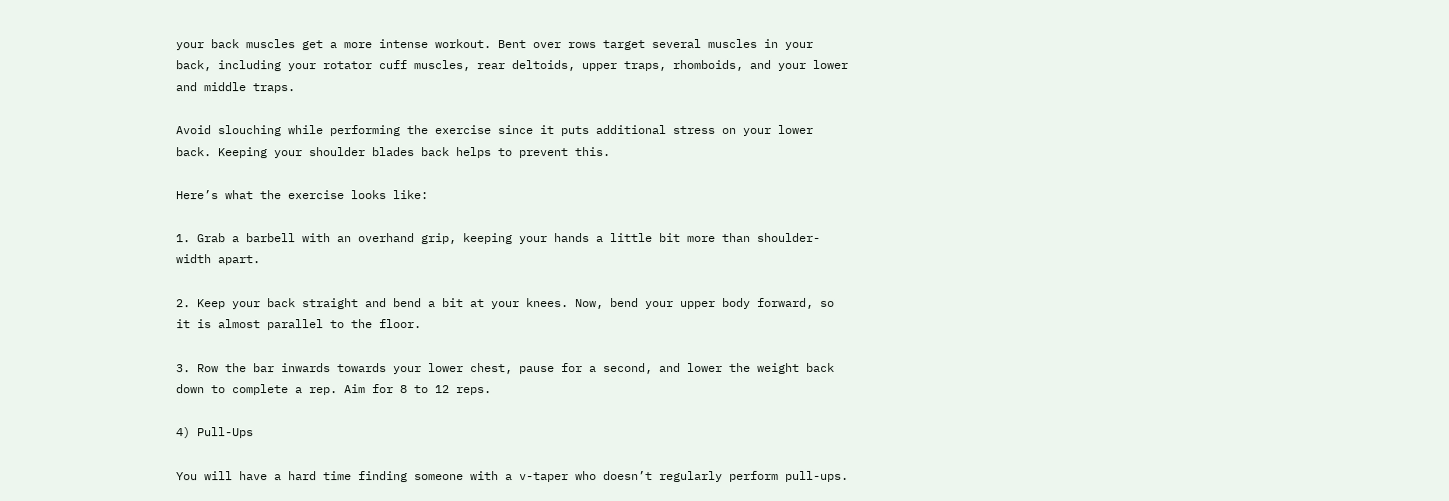your back muscles get a more intense workout. Bent over rows target several muscles in your back, including your rotator cuff muscles, rear deltoids, upper traps, rhomboids, and your lower and middle traps.

Avoid slouching while performing the exercise since it puts additional stress on your lower back. Keeping your shoulder blades back helps to prevent this.

Here’s what the exercise looks like:

1. Grab a barbell with an overhand grip, keeping your hands a little bit more than shoulder-width apart.

2. Keep your back straight and bend a bit at your knees. Now, bend your upper body forward, so it is almost parallel to the floor.

3. Row the bar inwards towards your lower chest, pause for a second, and lower the weight back down to complete a rep. Aim for 8 to 12 reps.

4) Pull-Ups

You will have a hard time finding someone with a v-taper who doesn’t regularly perform pull-ups.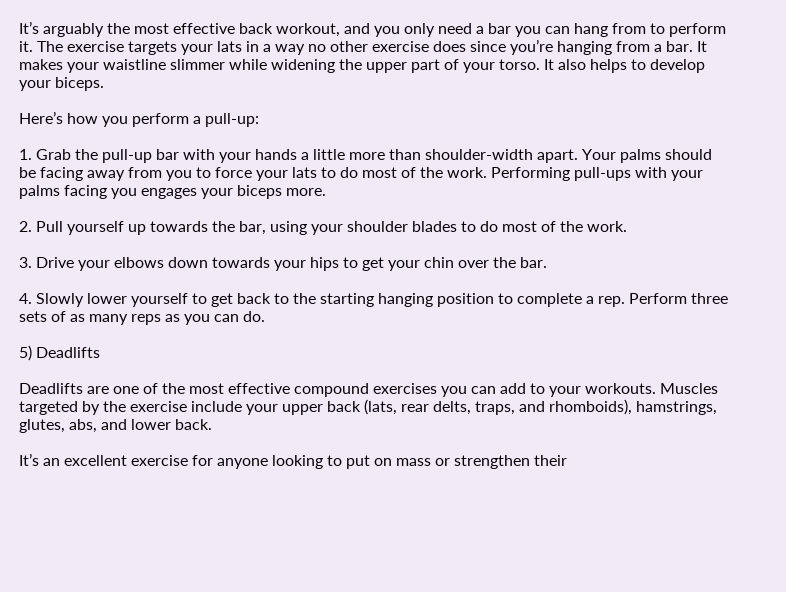It’s arguably the most effective back workout, and you only need a bar you can hang from to perform it. The exercise targets your lats in a way no other exercise does since you’re hanging from a bar. It makes your waistline slimmer while widening the upper part of your torso. It also helps to develop your biceps.

Here’s how you perform a pull-up:

1. Grab the pull-up bar with your hands a little more than shoulder-width apart. Your palms should be facing away from you to force your lats to do most of the work. Performing pull-ups with your palms facing you engages your biceps more.

2. Pull yourself up towards the bar, using your shoulder blades to do most of the work.

3. Drive your elbows down towards your hips to get your chin over the bar.

4. Slowly lower yourself to get back to the starting hanging position to complete a rep. Perform three sets of as many reps as you can do.

5) Deadlifts

Deadlifts are one of the most effective compound exercises you can add to your workouts. Muscles targeted by the exercise include your upper back (lats, rear delts, traps, and rhomboids), hamstrings, glutes, abs, and lower back.

It’s an excellent exercise for anyone looking to put on mass or strengthen their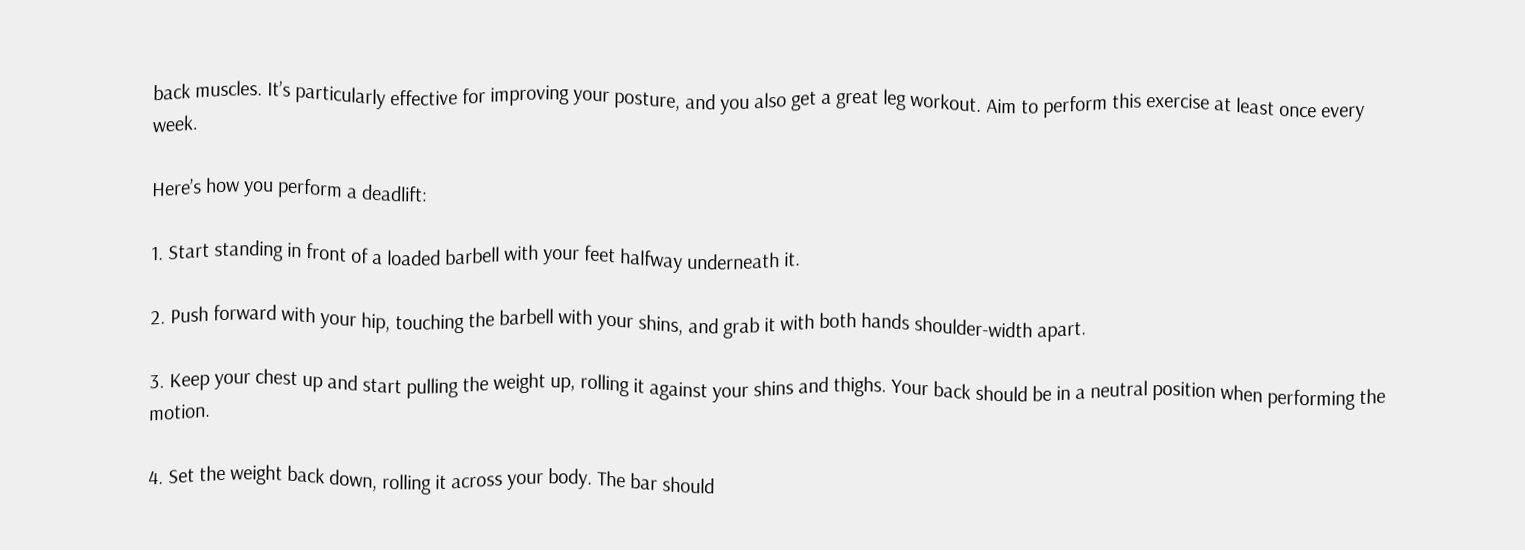back muscles. It’s particularly effective for improving your posture, and you also get a great leg workout. Aim to perform this exercise at least once every week.

Here’s how you perform a deadlift:

1. Start standing in front of a loaded barbell with your feet halfway underneath it.

2. Push forward with your hip, touching the barbell with your shins, and grab it with both hands shoulder-width apart.

3. Keep your chest up and start pulling the weight up, rolling it against your shins and thighs. Your back should be in a neutral position when performing the motion.

4. Set the weight back down, rolling it across your body. The bar should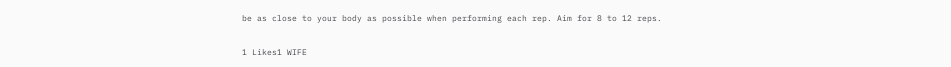be as close to your body as possible when performing each rep. Aim for 8 to 12 reps.

1 Likes1 WIFE